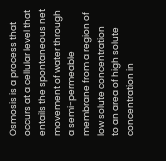Osmosis is a process that occurs at a cellular level that entails the spontaneous net
movement of water through a semi-permeable membrane from a region of low solute concentration
to an area of high solute concentration in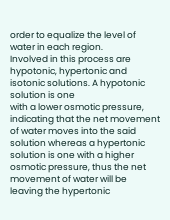order to equalize the level of water in each region.
Involved in this process are hypotonic, hypertonic and isotonic solutions. A hypotonic solution is one
with a lower osmotic pressure, indicating that the net movement of water moves into the said
solution whereas a hypertonic solution is one with a higher osmotic pressure, thus the net
movement of water will be leaving the hypertonic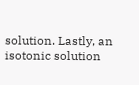solution. Lastly, an isotonic solution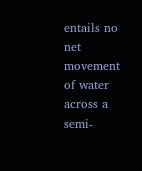entails no net
movement of water across a semi-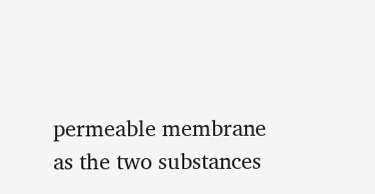permeable membrane as the two substances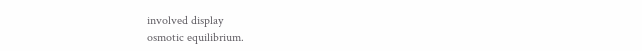involved display
osmotic equilibrium.